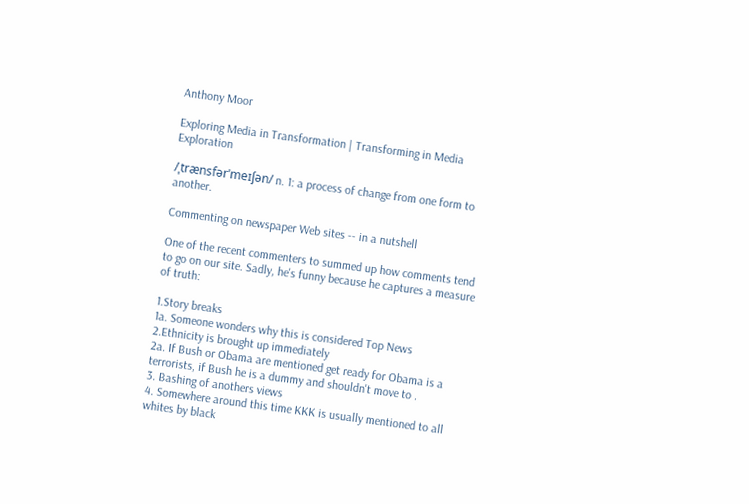Anthony Moor

Exploring Media in Transformation | Transforming in Media Exploration

/ˌtrænsfərˈmeɪʃən/ n. 1: a process of change from one form to another.

Commenting on newspaper Web sites -- in a nutshell

One of the recent commenters to summed up how comments tend to go on our site. Sadly, he's funny because he captures a measure of truth:

1.Story breaks
1a. Someone wonders why this is considered Top News
2.Ethnicity is brought up immediately
2a. If Bush or Obama are mentioned get ready for Obama is a terrorists, if Bush he is a dummy and shouldn't move to .
3. Bashing of anothers views
4. Somewhere around this time KKK is usually mentioned to all whites by black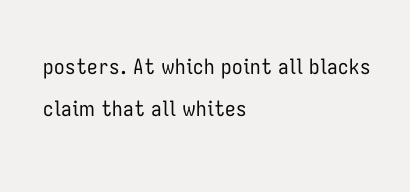posters. At which point all blacks claim that all whites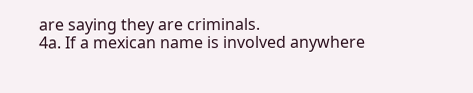are saying they are criminals.
4a. If a mexican name is involved anywhere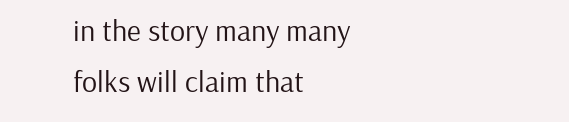in the story many many folks will claim that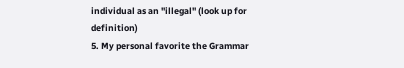individual as an "illegal" (look up for definition)
5. My personal favorite the Grammar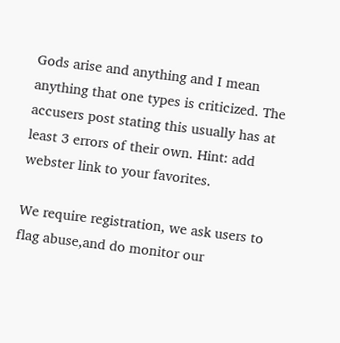Gods arise and anything and I mean anything that one types is criticized. The accusers post stating this usually has at least 3 errors of their own. Hint: add webster link to your favorites.

We require registration, we ask users to flag abuse,and do monitor our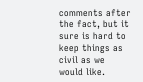comments after the fact, but it sure is hard to keep things as civil as we would like.